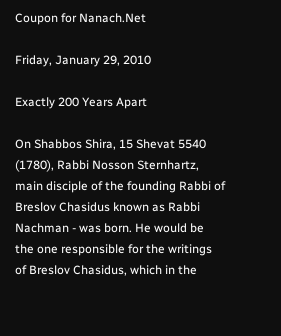Coupon for Nanach.Net

Friday, January 29, 2010

Exactly 200 Years Apart

On Shabbos Shira, 15 Shevat 5540 (1780), Rabbi Nosson Sternhartz, main disciple of the founding Rabbi of Breslov Chasidus known as Rabbi Nachman - was born. He would be the one responsible for the writings of Breslov Chasidus, which in the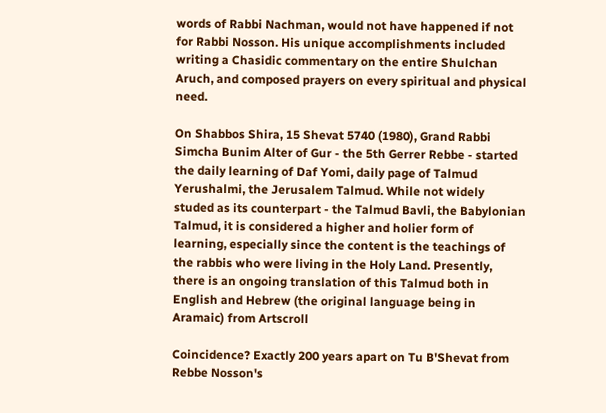words of Rabbi Nachman, would not have happened if not for Rabbi Nosson. His unique accomplishments included writing a Chasidic commentary on the entire Shulchan Aruch, and composed prayers on every spiritual and physical need.

On Shabbos Shira, 15 Shevat 5740 (1980), Grand Rabbi Simcha Bunim Alter of Gur - the 5th Gerrer Rebbe - started the daily learning of Daf Yomi, daily page of Talmud Yerushalmi, the Jerusalem Talmud. While not widely studed as its counterpart - the Talmud Bavli, the Babylonian Talmud, it is considered a higher and holier form of learning, especially since the content is the teachings of the rabbis who were living in the Holy Land. Presently, there is an ongoing translation of this Talmud both in English and Hebrew (the original language being in Aramaic) from Artscroll

Coincidence? Exactly 200 years apart on Tu B'Shevat from Rebbe Nosson's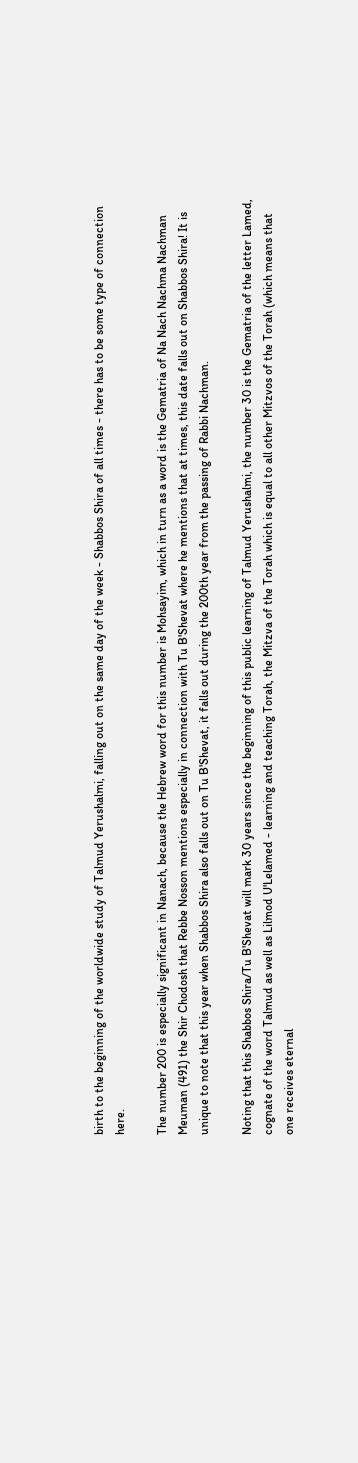birth to the beginning of the worldwide study of Talmud Yerushalmi, falling out on the same day of the week - Shabbos Shira of all times - there has to be some type of connection here.

The number 200 is especially significant in Nanach, because the Hebrew word for this number is Mohsayim, which in turn as a word is the Gematria of Na Nach Nachma Nachman Meuman (491) the Shir Chodosh that Rebbe Nosson mentions especially in connection with Tu B'Shevat where he mentions that at times, this date falls out on Shabbos Shira! It is unique to note that this year when Shabbos Shira also falls out on Tu B'Shevat, it falls out during the 200th year from the passing of Rabbi Nachman.

Noting that this Shabbos Shira/Tu B'Shevat will mark 30 years since the beginning of this public learning of Talmud Yerushalmi, the number 30 is the Gematria of the letter Lamed, cognate of the word Talmud as well as Lilmod U'Lelamed - learning and teaching Torah, the Mitzva of the Torah which is equal to all other Mitzvos of the Torah (which means that one receives eternal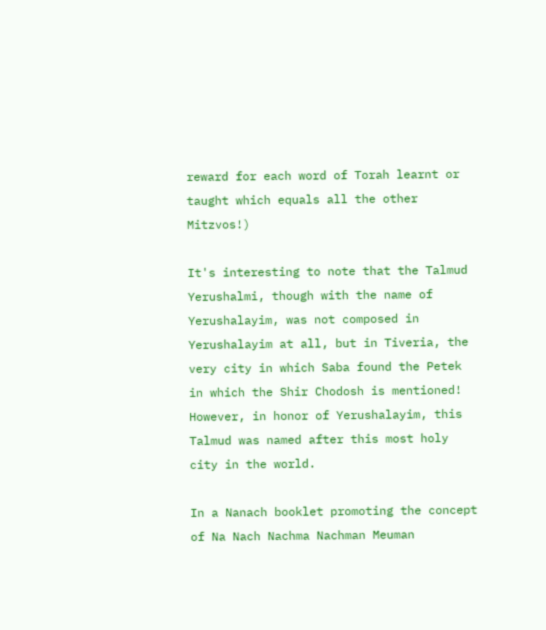reward for each word of Torah learnt or taught which equals all the other Mitzvos!)

It's interesting to note that the Talmud Yerushalmi, though with the name of Yerushalayim, was not composed in Yerushalayim at all, but in Tiveria, the very city in which Saba found the Petek in which the Shir Chodosh is mentioned! However, in honor of Yerushalayim, this Talmud was named after this most holy city in the world.

In a Nanach booklet promoting the concept of Na Nach Nachma Nachman Meuman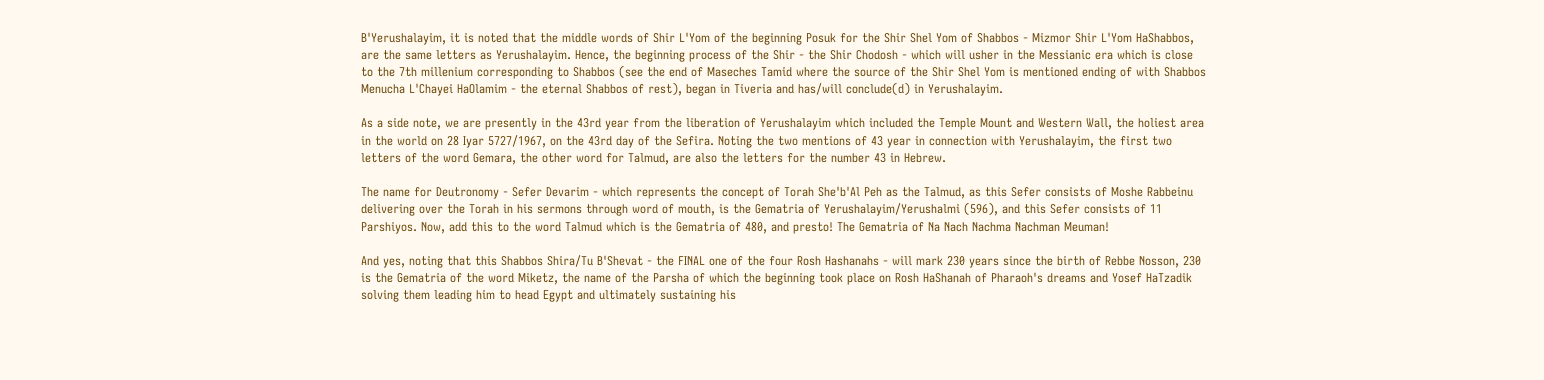B'Yerushalayim, it is noted that the middle words of Shir L'Yom of the beginning Posuk for the Shir Shel Yom of Shabbos - Mizmor Shir L'Yom HaShabbos, are the same letters as Yerushalayim. Hence, the beginning process of the Shir - the Shir Chodosh - which will usher in the Messianic era which is close to the 7th millenium corresponding to Shabbos (see the end of Maseches Tamid where the source of the Shir Shel Yom is mentioned ending of with Shabbos Menucha L'Chayei HaOlamim - the eternal Shabbos of rest), began in Tiveria and has/will conclude(d) in Yerushalayim.

As a side note, we are presently in the 43rd year from the liberation of Yerushalayim which included the Temple Mount and Western Wall, the holiest area in the world on 28 Iyar 5727/1967, on the 43rd day of the Sefira. Noting the two mentions of 43 year in connection with Yerushalayim, the first two letters of the word Gemara, the other word for Talmud, are also the letters for the number 43 in Hebrew.

The name for Deutronomy - Sefer Devarim - which represents the concept of Torah She'b'Al Peh as the Talmud, as this Sefer consists of Moshe Rabbeinu delivering over the Torah in his sermons through word of mouth, is the Gematria of Yerushalayim/Yerushalmi (596), and this Sefer consists of 11 Parshiyos. Now, add this to the word Talmud which is the Gematria of 480, and presto! The Gematria of Na Nach Nachma Nachman Meuman!

And yes, noting that this Shabbos Shira/Tu B'Shevat - the FINAL one of the four Rosh Hashanahs - will mark 230 years since the birth of Rebbe Nosson, 230 is the Gematria of the word Miketz, the name of the Parsha of which the beginning took place on Rosh HaShanah of Pharaoh's dreams and Yosef HaTzadik solving them leading him to head Egypt and ultimately sustaining his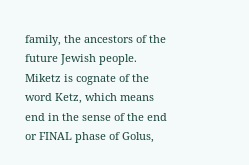family, the ancestors of the future Jewish people. Miketz is cognate of the word Ketz, which means end in the sense of the end or FINAL phase of Golus,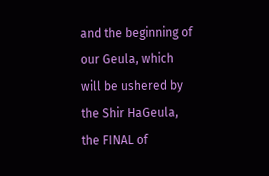and the beginning of our Geula, which will be ushered by the Shir HaGeula, the FINAL of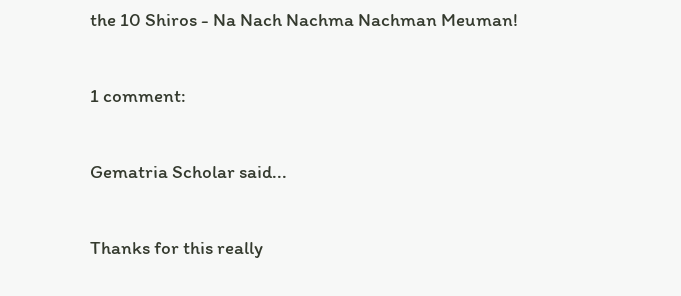the 10 Shiros - Na Nach Nachma Nachman Meuman!

1 comment:

Gematria Scholar said...

Thanks for this really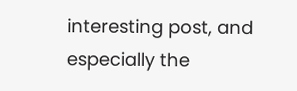interesting post, and especially the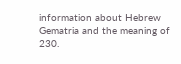information about Hebrew Gematria and the meaning of 230.